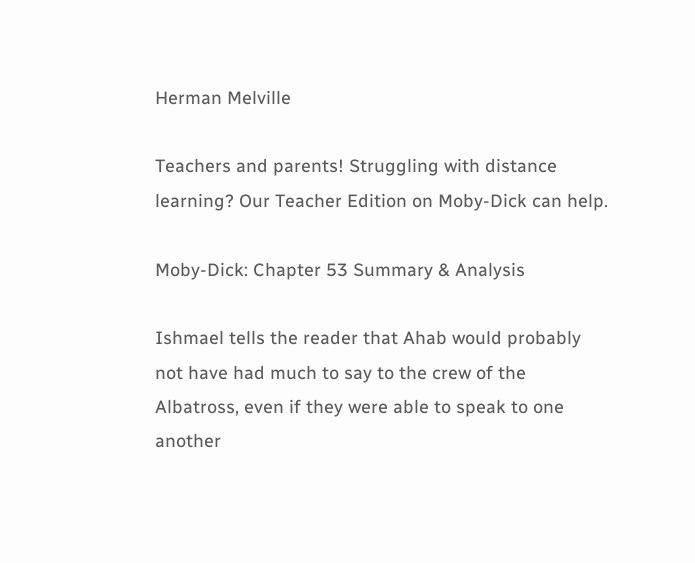Herman Melville

Teachers and parents! Struggling with distance learning? Our Teacher Edition on Moby-Dick can help.

Moby-Dick: Chapter 53 Summary & Analysis

Ishmael tells the reader that Ahab would probably not have had much to say to the crew of the Albatross, even if they were able to speak to one another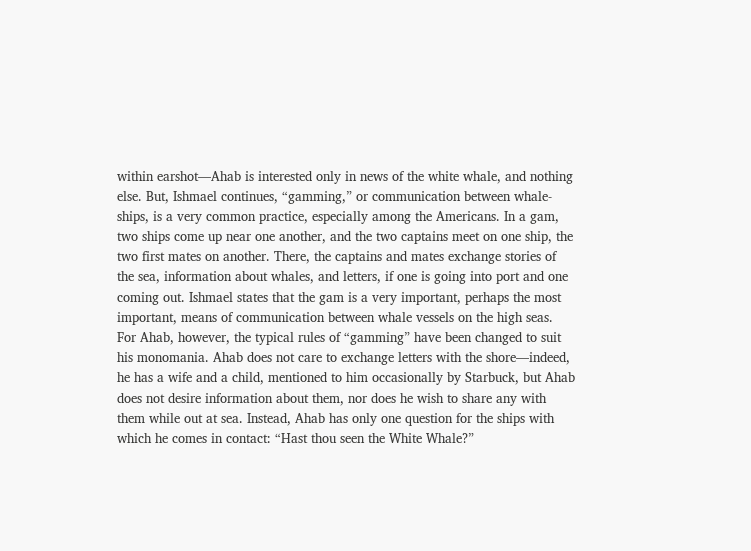within earshot—Ahab is interested only in news of the white whale, and nothing else. But, Ishmael continues, “gamming,” or communication between whale-ships, is a very common practice, especially among the Americans. In a gam, two ships come up near one another, and the two captains meet on one ship, the two first mates on another. There, the captains and mates exchange stories of the sea, information about whales, and letters, if one is going into port and one coming out. Ishmael states that the gam is a very important, perhaps the most important, means of communication between whale vessels on the high seas.
For Ahab, however, the typical rules of “gamming” have been changed to suit his monomania. Ahab does not care to exchange letters with the shore—indeed, he has a wife and a child, mentioned to him occasionally by Starbuck, but Ahab does not desire information about them, nor does he wish to share any with them while out at sea. Instead, Ahab has only one question for the ships with which he comes in contact: “Hast thou seen the White Whale?”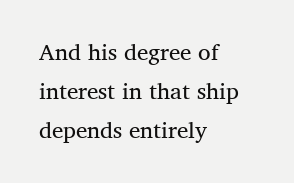And his degree of interest in that ship depends entirely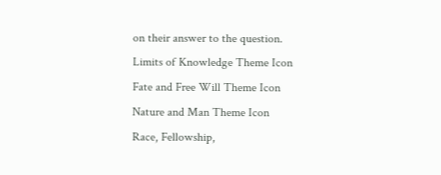on their answer to the question.
Limits of Knowledge Theme Icon
Fate and Free Will Theme Icon
Nature and Man Theme Icon
Race, Fellowship,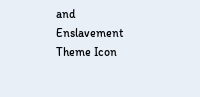and Enslavement Theme Icon